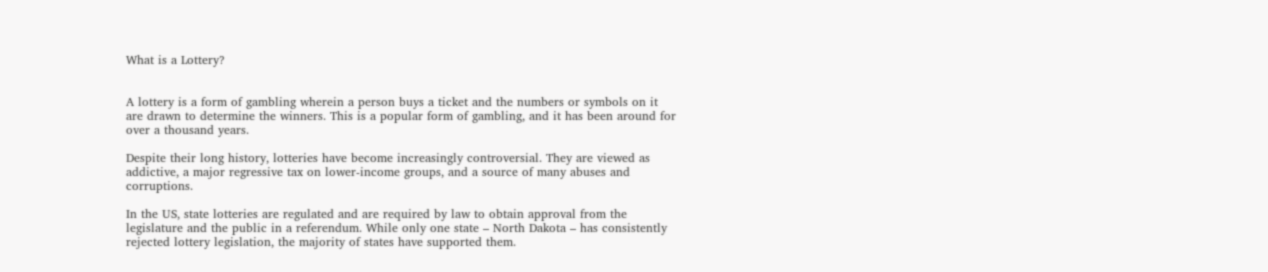What is a Lottery?


A lottery is a form of gambling wherein a person buys a ticket and the numbers or symbols on it are drawn to determine the winners. This is a popular form of gambling, and it has been around for over a thousand years.

Despite their long history, lotteries have become increasingly controversial. They are viewed as addictive, a major regressive tax on lower-income groups, and a source of many abuses and corruptions.

In the US, state lotteries are regulated and are required by law to obtain approval from the legislature and the public in a referendum. While only one state – North Dakota – has consistently rejected lottery legislation, the majority of states have supported them.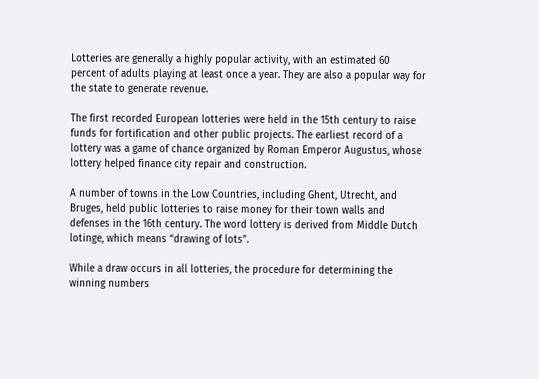Lotteries are generally a highly popular activity, with an estimated 60 percent of adults playing at least once a year. They are also a popular way for the state to generate revenue.

The first recorded European lotteries were held in the 15th century to raise funds for fortification and other public projects. The earliest record of a lottery was a game of chance organized by Roman Emperor Augustus, whose lottery helped finance city repair and construction.

A number of towns in the Low Countries, including Ghent, Utrecht, and Bruges, held public lotteries to raise money for their town walls and defenses in the 16th century. The word lottery is derived from Middle Dutch lotinge, which means “drawing of lots”.

While a draw occurs in all lotteries, the procedure for determining the winning numbers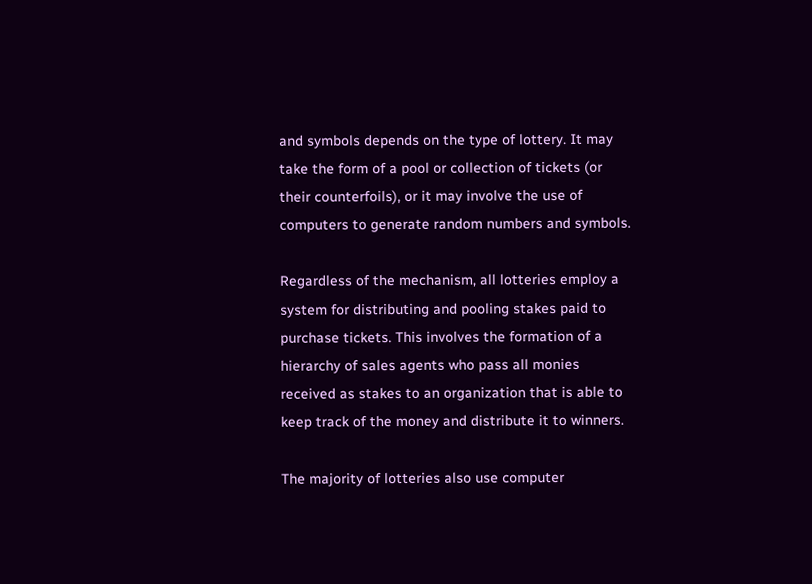and symbols depends on the type of lottery. It may take the form of a pool or collection of tickets (or their counterfoils), or it may involve the use of computers to generate random numbers and symbols.

Regardless of the mechanism, all lotteries employ a system for distributing and pooling stakes paid to purchase tickets. This involves the formation of a hierarchy of sales agents who pass all monies received as stakes to an organization that is able to keep track of the money and distribute it to winners.

The majority of lotteries also use computer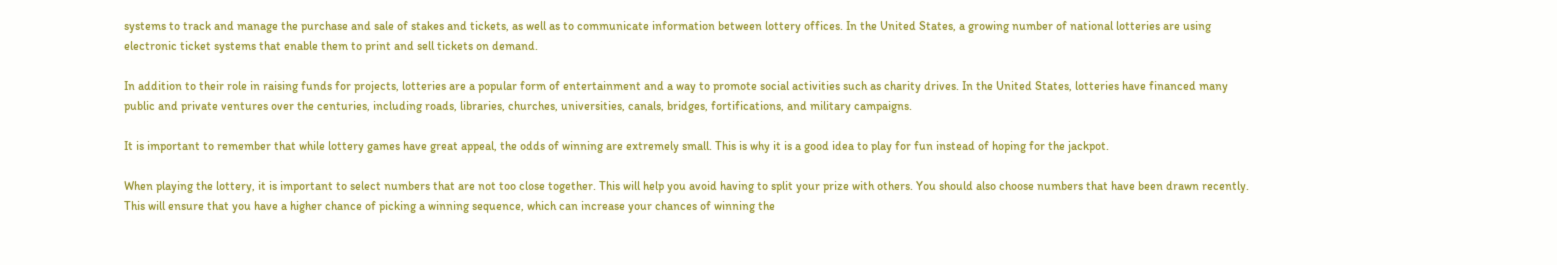systems to track and manage the purchase and sale of stakes and tickets, as well as to communicate information between lottery offices. In the United States, a growing number of national lotteries are using electronic ticket systems that enable them to print and sell tickets on demand.

In addition to their role in raising funds for projects, lotteries are a popular form of entertainment and a way to promote social activities such as charity drives. In the United States, lotteries have financed many public and private ventures over the centuries, including roads, libraries, churches, universities, canals, bridges, fortifications, and military campaigns.

It is important to remember that while lottery games have great appeal, the odds of winning are extremely small. This is why it is a good idea to play for fun instead of hoping for the jackpot.

When playing the lottery, it is important to select numbers that are not too close together. This will help you avoid having to split your prize with others. You should also choose numbers that have been drawn recently. This will ensure that you have a higher chance of picking a winning sequence, which can increase your chances of winning the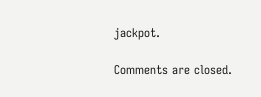jackpot.

Comments are closed.